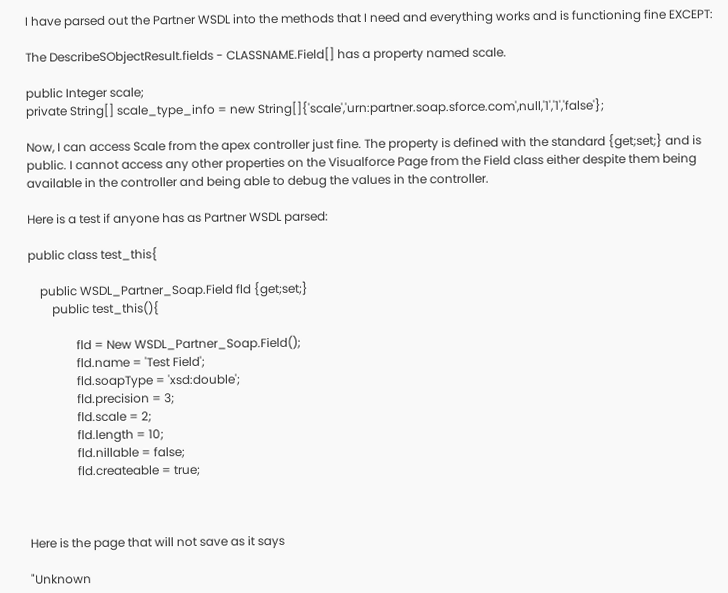I have parsed out the Partner WSDL into the methods that I need and everything works and is functioning fine EXCEPT:

The DescribeSObjectResult.fields - CLASSNAME.Field[] has a property named scale.

public Integer scale;
private String[] scale_type_info = new String[]{'scale','urn:partner.soap.sforce.com',null,'1','1','false'};

Now, I can access Scale from the apex controller just fine. The property is defined with the standard {get;set;} and is public. I cannot access any other properties on the Visualforce Page from the Field class either despite them being available in the controller and being able to debug the values in the controller.

Here is a test if anyone has as Partner WSDL parsed:

public class test_this{

    public WSDL_Partner_Soap.Field fld {get;set;}
        public test_this(){

                fld = New WSDL_Partner_Soap.Field();
                fld.name = 'Test Field';
                fld.soapType = 'xsd:double';
                fld.precision = 3;
                fld.scale = 2;
                fld.length = 10;
                fld.nillable = false;
                fld.createable = true;



Here is the page that will not save as it says

"Unknown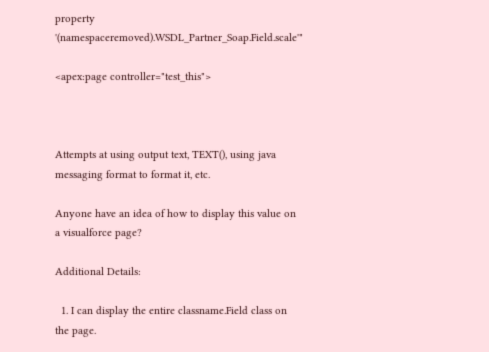property '(namespaceremoved).WSDL_Partner_Soap.Field.scale'"

<apex:page controller="test_this">



Attempts at using output text, TEXT(), using java messaging format to format it, etc.

Anyone have an idea of how to display this value on a visualforce page?

Additional Details:

  1. I can display the entire classname.Field class on the page.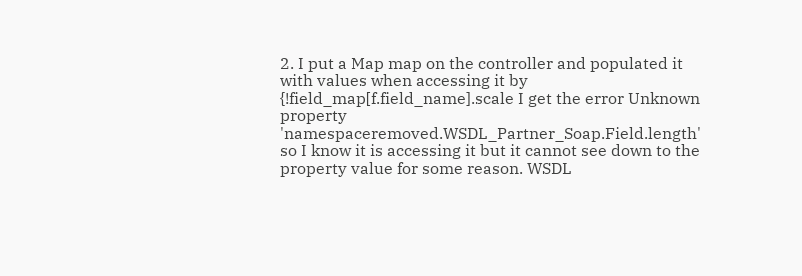2. I put a Map map on the controller and populated it with values when accessing it by {!field_map[f.field_name].scale I get the error Unknown property 'namespaceremoved.WSDL_Partner_Soap.Field.length' so I know it is accessing it but it cannot see down to the property value for some reason. WSDL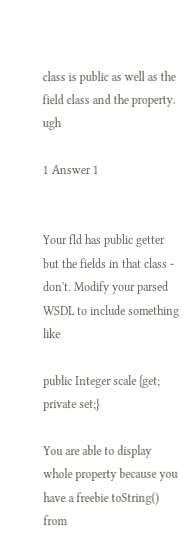class is public as well as the field class and the property. ugh

1 Answer 1


Your fld has public getter but the fields in that class - don't. Modify your parsed WSDL to include something like

public Integer scale {get; private set;}

You are able to display whole property because you have a freebie toString() from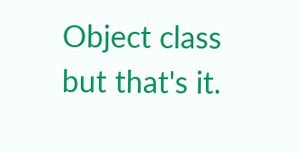Object class but that's it.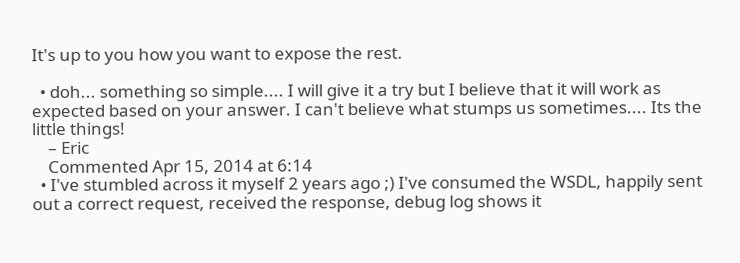It's up to you how you want to expose the rest.

  • doh... something so simple.... I will give it a try but I believe that it will work as expected based on your answer. I can't believe what stumps us sometimes.... Its the little things!
    – Eric
    Commented Apr 15, 2014 at 6:14
  • I've stumbled across it myself 2 years ago ;) I've consumed the WSDL, happily sent out a correct request, received the response, debug log shows it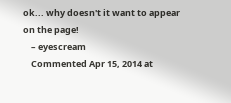ok... why doesn't it want to appear on the page!
    – eyescream
    Commented Apr 15, 2014 at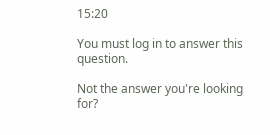15:20

You must log in to answer this question.

Not the answer you're looking for?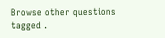Browse other questions tagged .